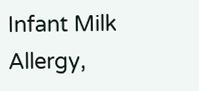Infant Milk Allergy,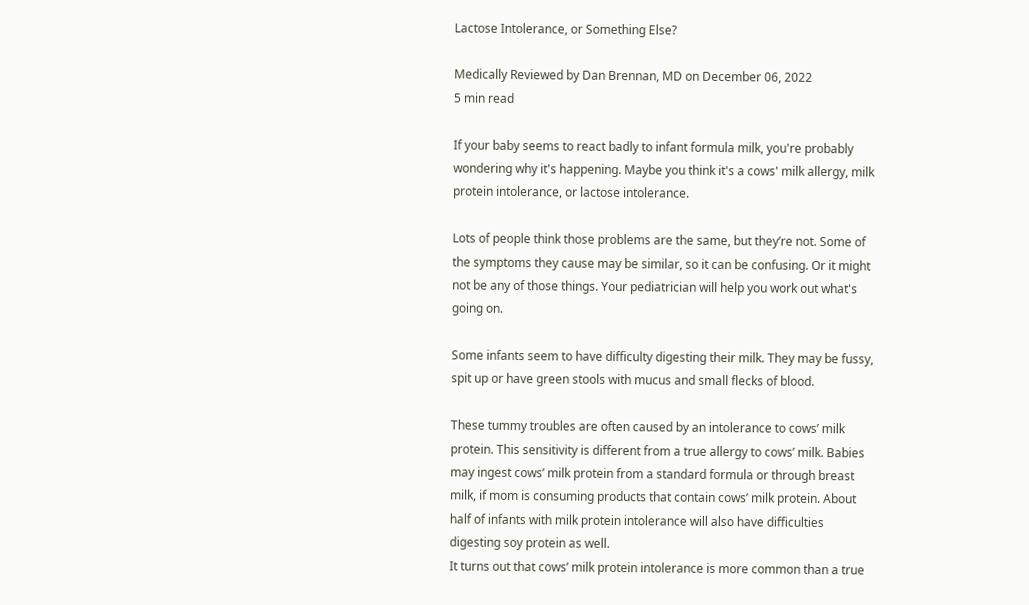Lactose Intolerance, or Something Else?

Medically Reviewed by Dan Brennan, MD on December 06, 2022
5 min read

If your baby seems to react badly to infant formula milk, you're probably wondering why it's happening. Maybe you think it's a cows' milk allergy, milk protein intolerance, or lactose intolerance.

Lots of people think those problems are the same, but they’re not. Some of the symptoms they cause may be similar, so it can be confusing. Or it might not be any of those things. Your pediatrician will help you work out what's going on.

Some infants seem to have difficulty digesting their milk. They may be fussy, spit up or have green stools with mucus and small flecks of blood.

These tummy troubles are often caused by an intolerance to cows’ milk protein. This sensitivity is different from a true allergy to cows’ milk. Babies may ingest cows’ milk protein from a standard formula or through breast milk, if mom is consuming products that contain cows’ milk protein. About half of infants with milk protein intolerance will also have difficulties digesting soy protein as well.
It turns out that cows’ milk protein intolerance is more common than a true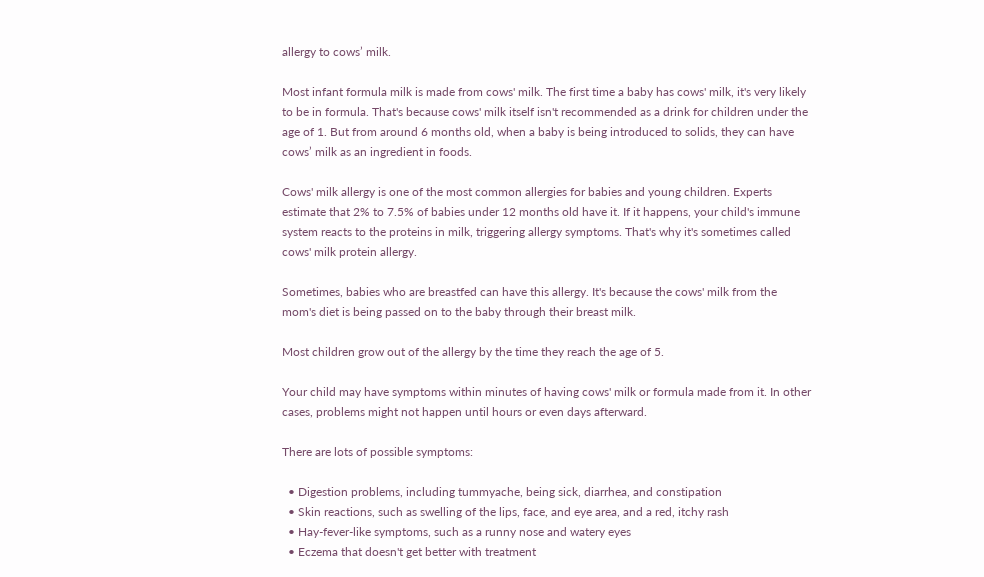allergy to cows’ milk.

Most infant formula milk is made from cows' milk. The first time a baby has cows' milk, it's very likely to be in formula. That's because cows' milk itself isn't recommended as a drink for children under the age of 1. But from around 6 months old, when a baby is being introduced to solids, they can have cows’ milk as an ingredient in foods.

Cows' milk allergy is one of the most common allergies for babies and young children. Experts estimate that 2% to 7.5% of babies under 12 months old have it. If it happens, your child's immune system reacts to the proteins in milk, triggering allergy symptoms. That's why it's sometimes called cows' milk protein allergy.

Sometimes, babies who are breastfed can have this allergy. It's because the cows' milk from the mom's diet is being passed on to the baby through their breast milk.

Most children grow out of the allergy by the time they reach the age of 5.

Your child may have symptoms within minutes of having cows' milk or formula made from it. In other cases, problems might not happen until hours or even days afterward.

There are lots of possible symptoms:

  • Digestion problems, including tummyache, being sick, diarrhea, and constipation
  • Skin reactions, such as swelling of the lips, face, and eye area, and a red, itchy rash
  • Hay-fever-like symptoms, such as a runny nose and watery eyes
  • Eczema that doesn't get better with treatment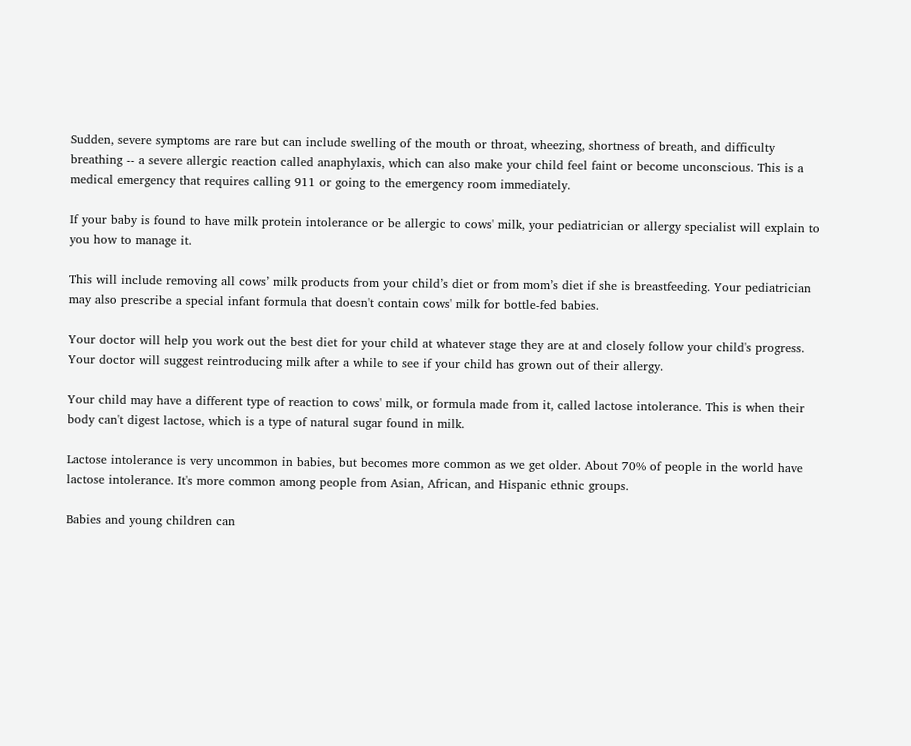Sudden, severe symptoms are rare but can include swelling of the mouth or throat, wheezing, shortness of breath, and difficulty breathing -- a severe allergic reaction called anaphylaxis, which can also make your child feel faint or become unconscious. This is a medical emergency that requires calling 911 or going to the emergency room immediately.

If your baby is found to have milk protein intolerance or be allergic to cows' milk, your pediatrician or allergy specialist will explain to you how to manage it.

This will include removing all cows’ milk products from your child’s diet or from mom’s diet if she is breastfeeding. Your pediatrician may also prescribe a special infant formula that doesn't contain cows' milk for bottle-fed babies.

Your doctor will help you work out the best diet for your child at whatever stage they are at and closely follow your child's progress. Your doctor will suggest reintroducing milk after a while to see if your child has grown out of their allergy.

Your child may have a different type of reaction to cows' milk, or formula made from it, called lactose intolerance. This is when their body can't digest lactose, which is a type of natural sugar found in milk.

Lactose intolerance is very uncommon in babies, but becomes more common as we get older. About 70% of people in the world have lactose intolerance. It's more common among people from Asian, African, and Hispanic ethnic groups.

Babies and young children can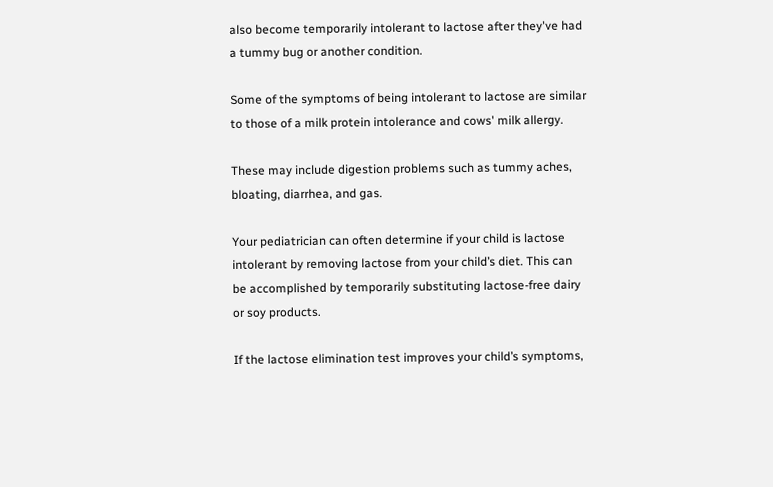also become temporarily intolerant to lactose after they've had a tummy bug or another condition.

Some of the symptoms of being intolerant to lactose are similar to those of a milk protein intolerance and cows' milk allergy.

These may include digestion problems such as tummy aches, bloating, diarrhea, and gas.

Your pediatrician can often determine if your child is lactose intolerant by removing lactose from your child’s diet. This can be accomplished by temporarily substituting lactose-free dairy or soy products.

If the lactose elimination test improves your child’s symptoms,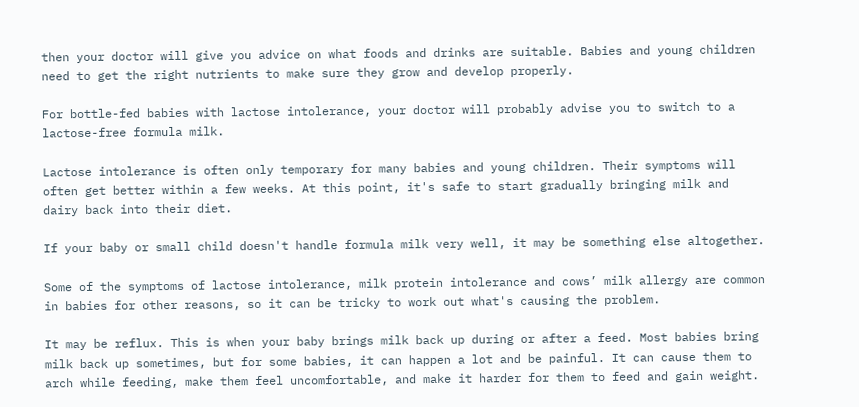then your doctor will give you advice on what foods and drinks are suitable. Babies and young children need to get the right nutrients to make sure they grow and develop properly.

For bottle-fed babies with lactose intolerance, your doctor will probably advise you to switch to a lactose-free formula milk.

Lactose intolerance is often only temporary for many babies and young children. Their symptoms will often get better within a few weeks. At this point, it's safe to start gradually bringing milk and dairy back into their diet.

If your baby or small child doesn't handle formula milk very well, it may be something else altogether.

Some of the symptoms of lactose intolerance, milk protein intolerance and cows’ milk allergy are common in babies for other reasons, so it can be tricky to work out what's causing the problem.

It may be reflux. This is when your baby brings milk back up during or after a feed. Most babies bring milk back up sometimes, but for some babies, it can happen a lot and be painful. It can cause them to arch while feeding, make them feel uncomfortable, and make it harder for them to feed and gain weight.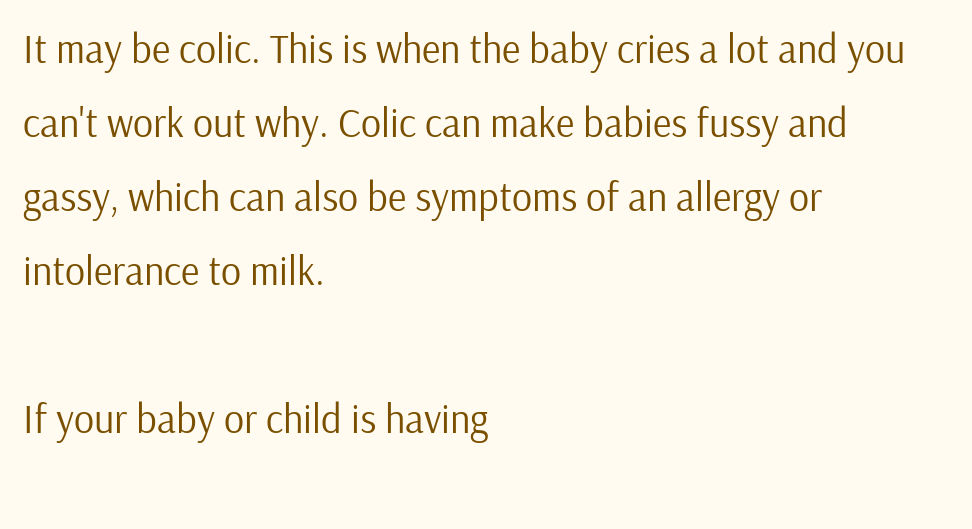It may be colic. This is when the baby cries a lot and you can't work out why. Colic can make babies fussy and gassy, which can also be symptoms of an allergy or intolerance to milk.

If your baby or child is having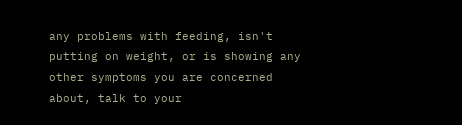any problems with feeding, isn't putting on weight, or is showing any other symptoms you are concerned about, talk to your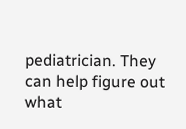pediatrician. They can help figure out what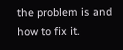the problem is and how to fix it.